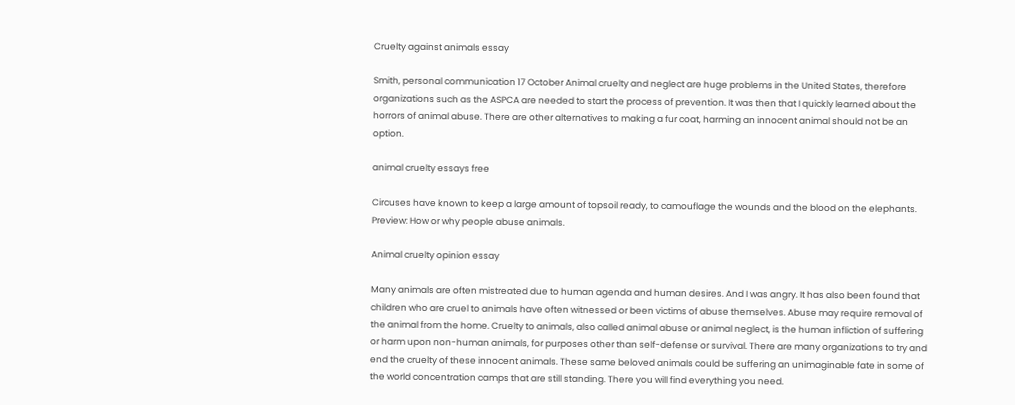Cruelty against animals essay

Smith, personal communication 17 October Animal cruelty and neglect are huge problems in the United States, therefore organizations such as the ASPCA are needed to start the process of prevention. It was then that I quickly learned about the horrors of animal abuse. There are other alternatives to making a fur coat, harming an innocent animal should not be an option.

animal cruelty essays free

Circuses have known to keep a large amount of topsoil ready, to camouflage the wounds and the blood on the elephants. Preview: How or why people abuse animals.

Animal cruelty opinion essay

Many animals are often mistreated due to human agenda and human desires. And I was angry. It has also been found that children who are cruel to animals have often witnessed or been victims of abuse themselves. Abuse may require removal of the animal from the home. Cruelty to animals, also called animal abuse or animal neglect, is the human infliction of suffering or harm upon non-human animals, for purposes other than self-defense or survival. There are many organizations to try and end the cruelty of these innocent animals. These same beloved animals could be suffering an unimaginable fate in some of the world concentration camps that are still standing. There you will find everything you need.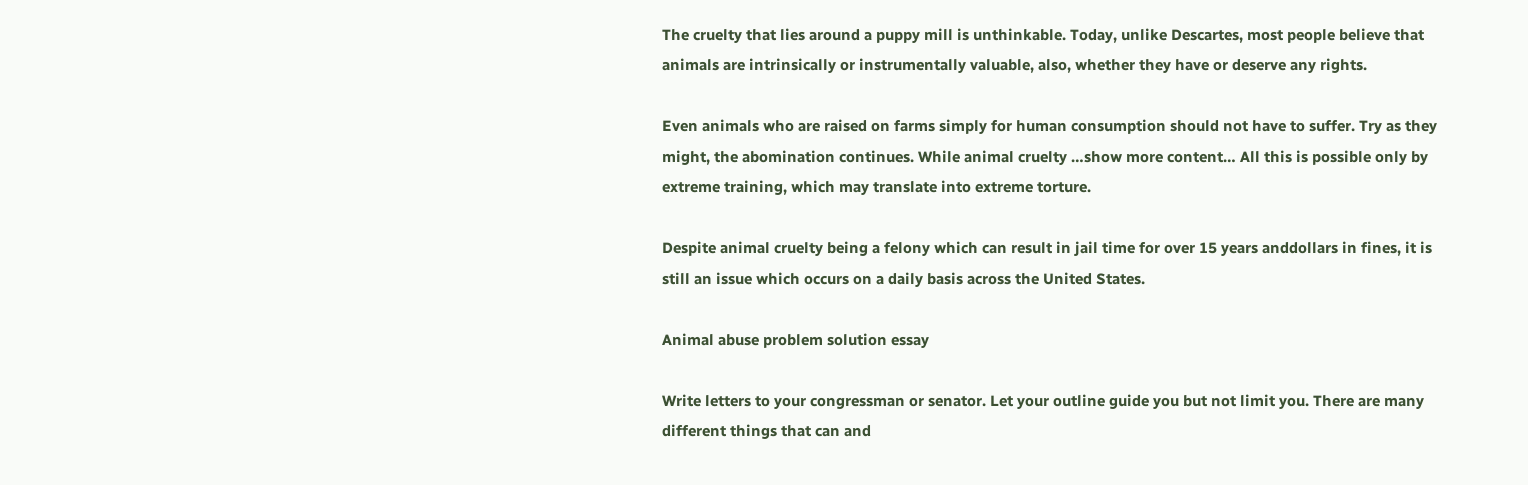The cruelty that lies around a puppy mill is unthinkable. Today, unlike Descartes, most people believe that animals are intrinsically or instrumentally valuable, also, whether they have or deserve any rights.

Even animals who are raised on farms simply for human consumption should not have to suffer. Try as they might, the abomination continues. While animal cruelty …show more content… All this is possible only by extreme training, which may translate into extreme torture.

Despite animal cruelty being a felony which can result in jail time for over 15 years anddollars in fines, it is still an issue which occurs on a daily basis across the United States.

Animal abuse problem solution essay

Write letters to your congressman or senator. Let your outline guide you but not limit you. There are many different things that can and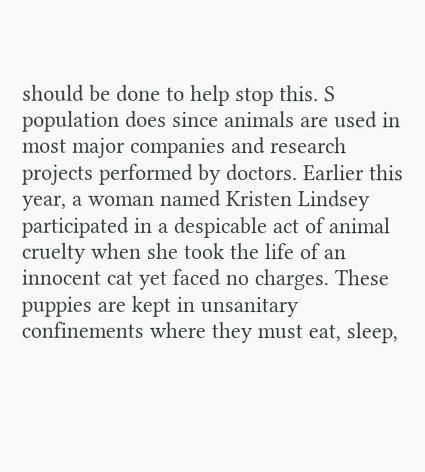should be done to help stop this. S population does since animals are used in most major companies and research projects performed by doctors. Earlier this year, a woman named Kristen Lindsey participated in a despicable act of animal cruelty when she took the life of an innocent cat yet faced no charges. These puppies are kept in unsanitary confinements where they must eat, sleep,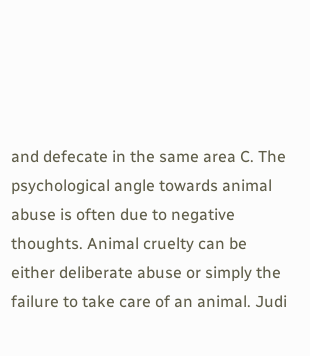and defecate in the same area C. The psychological angle towards animal abuse is often due to negative thoughts. Animal cruelty can be either deliberate abuse or simply the failure to take care of an animal. Judi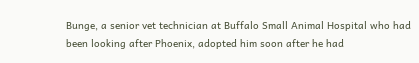Bunge, a senior vet technician at Buffalo Small Animal Hospital who had been looking after Phoenix, adopted him soon after he had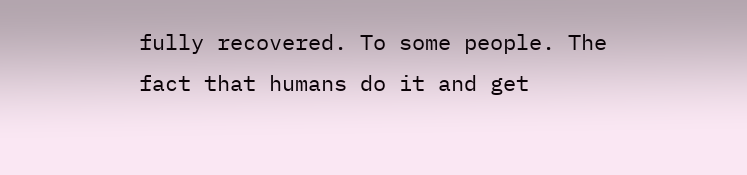fully recovered. To some people. The fact that humans do it and get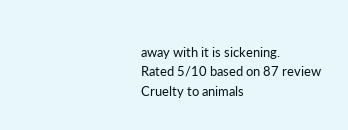away with it is sickening.
Rated 5/10 based on 87 review
Cruelty to animals